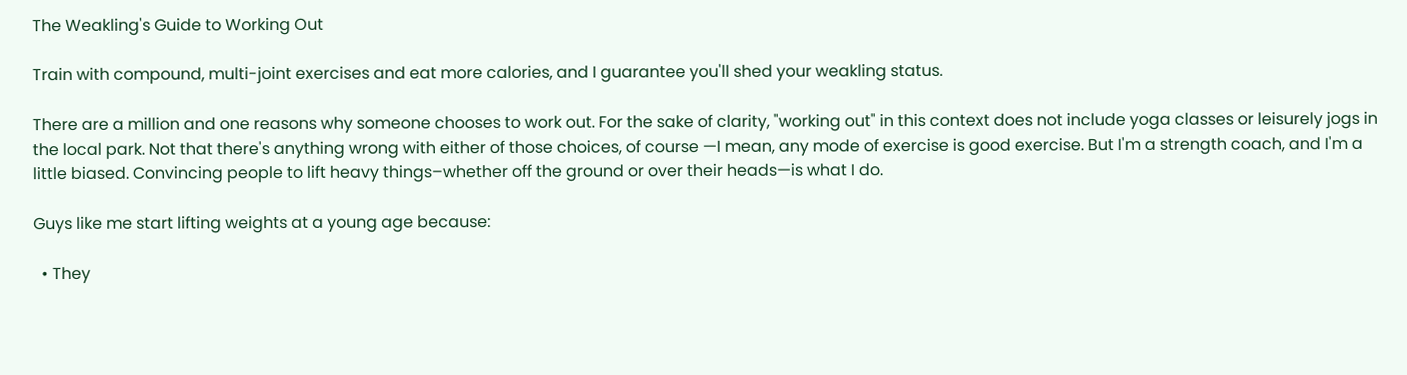The Weakling's Guide to Working Out

Train with compound, multi-joint exercises and eat more calories, and I guarantee you'll shed your weakling status.

There are a million and one reasons why someone chooses to work out. For the sake of clarity, "working out" in this context does not include yoga classes or leisurely jogs in the local park. Not that there's anything wrong with either of those choices, of course —I mean, any mode of exercise is good exercise. But I'm a strength coach, and I'm a little biased. Convincing people to lift heavy things–whether off the ground or over their heads—is what I do.

Guys like me start lifting weights at a young age because:

  • They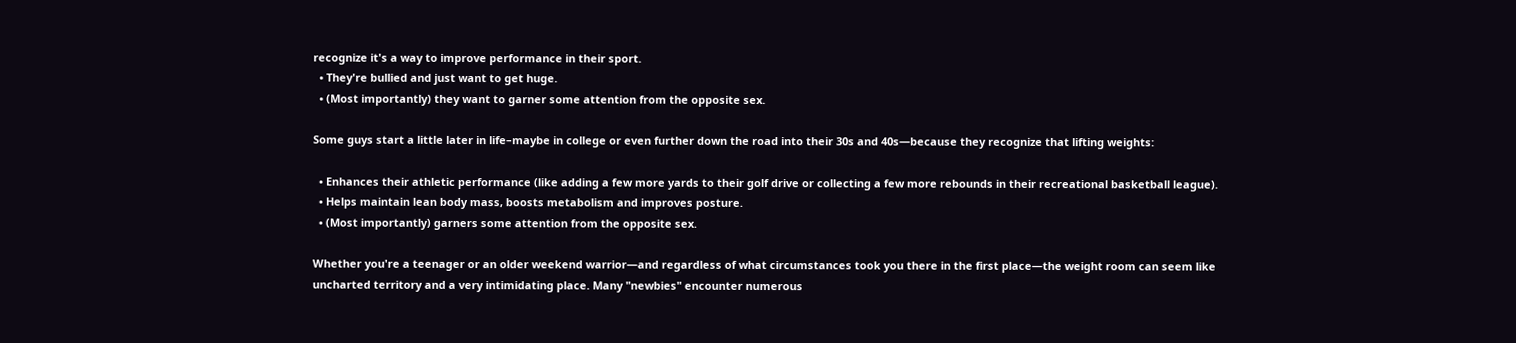recognize it's a way to improve performance in their sport.
  • They're bullied and just want to get huge.
  • (Most importantly) they want to garner some attention from the opposite sex.

Some guys start a little later in life–maybe in college or even further down the road into their 30s and 40s—because they recognize that lifting weights:

  • Enhances their athletic performance (like adding a few more yards to their golf drive or collecting a few more rebounds in their recreational basketball league).
  • Helps maintain lean body mass, boosts metabolism and improves posture.
  • (Most importantly) garners some attention from the opposite sex.

Whether you're a teenager or an older weekend warrior—and regardless of what circumstances took you there in the first place—the weight room can seem like uncharted territory and a very intimidating place. Many "newbies" encounter numerous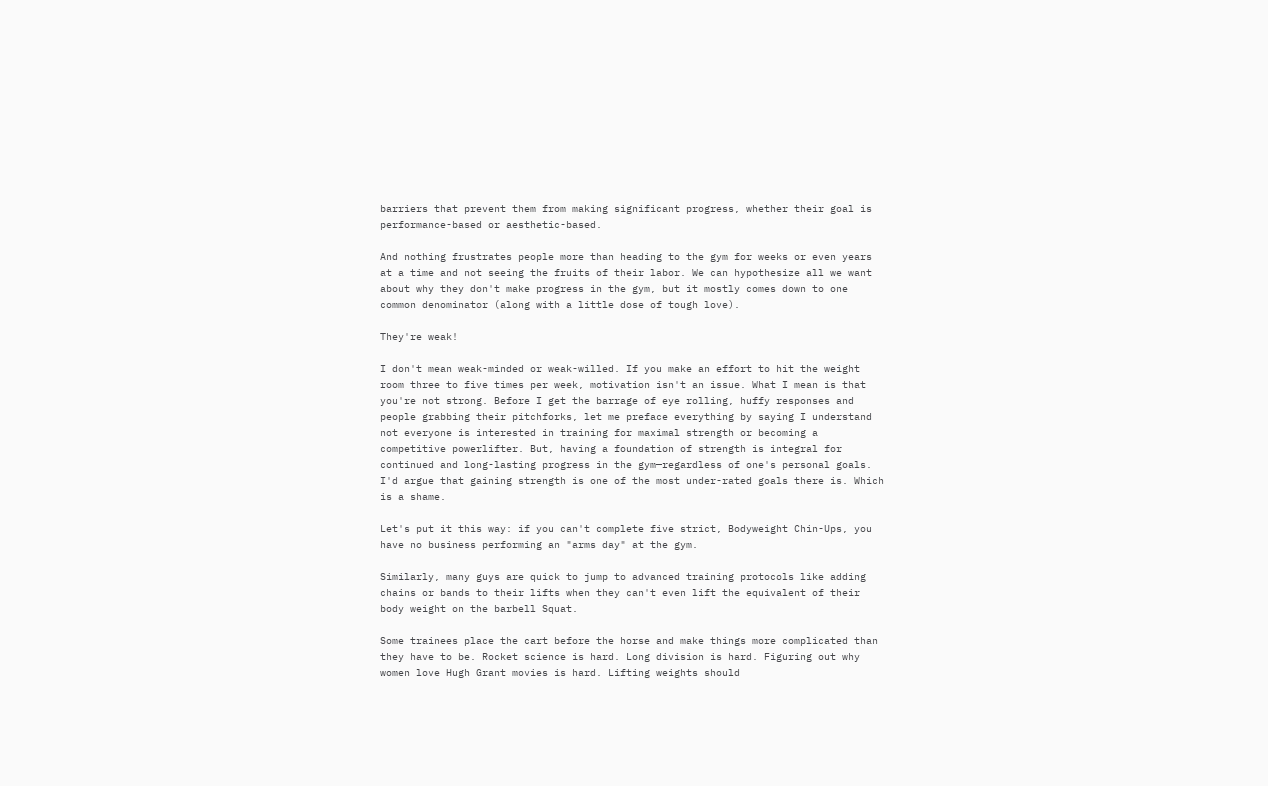barriers that prevent them from making significant progress, whether their goal is performance-based or aesthetic-based.

And nothing frustrates people more than heading to the gym for weeks or even years at a time and not seeing the fruits of their labor. We can hypothesize all we want about why they don't make progress in the gym, but it mostly comes down to one common denominator (along with a little dose of tough love).

They're weak!

I don't mean weak-minded or weak-willed. If you make an effort to hit the weight room three to five times per week, motivation isn't an issue. What I mean is that you're not strong. Before I get the barrage of eye rolling, huffy responses and people grabbing their pitchforks, let me preface everything by saying I understand not everyone is interested in training for maximal strength or becoming a competitive powerlifter. But, having a foundation of strength is integral for continued and long-lasting progress in the gym—regardless of one's personal goals. I'd argue that gaining strength is one of the most under-rated goals there is. Which is a shame.

Let's put it this way: if you can't complete five strict, Bodyweight Chin-Ups, you have no business performing an "arms day" at the gym.

Similarly, many guys are quick to jump to advanced training protocols like adding chains or bands to their lifts when they can't even lift the equivalent of their body weight on the barbell Squat.

Some trainees place the cart before the horse and make things more complicated than they have to be. Rocket science is hard. Long division is hard. Figuring out why women love Hugh Grant movies is hard. Lifting weights should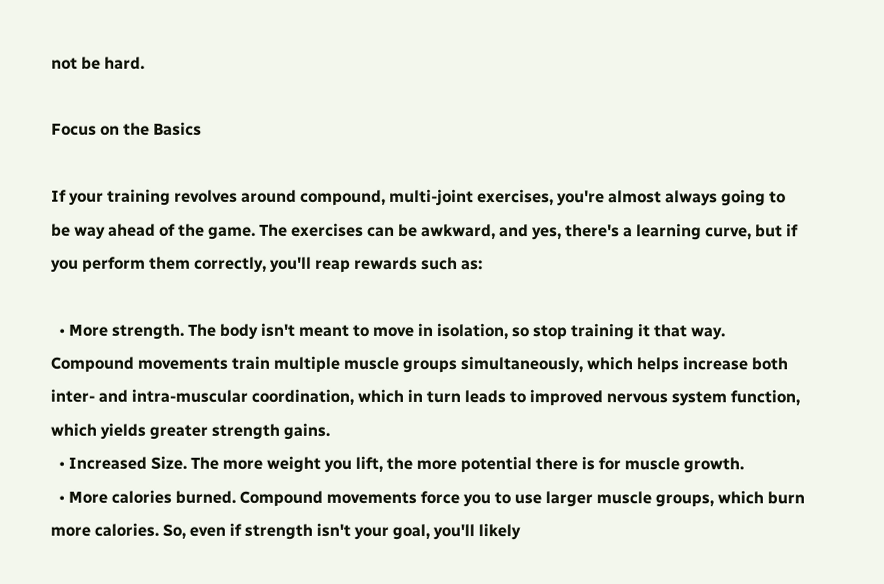not be hard.

Focus on the Basics

If your training revolves around compound, multi-joint exercises, you're almost always going to be way ahead of the game. The exercises can be awkward, and yes, there's a learning curve, but if you perform them correctly, you'll reap rewards such as:

  • More strength. The body isn't meant to move in isolation, so stop training it that way. Compound movements train multiple muscle groups simultaneously, which helps increase both inter- and intra-muscular coordination, which in turn leads to improved nervous system function, which yields greater strength gains.
  • Increased Size. The more weight you lift, the more potential there is for muscle growth.
  • More calories burned. Compound movements force you to use larger muscle groups, which burn more calories. So, even if strength isn't your goal, you'll likely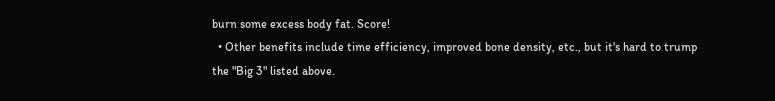burn some excess body fat. Score!
  • Other benefits include time efficiency, improved bone density, etc., but it's hard to trump the "Big 3" listed above.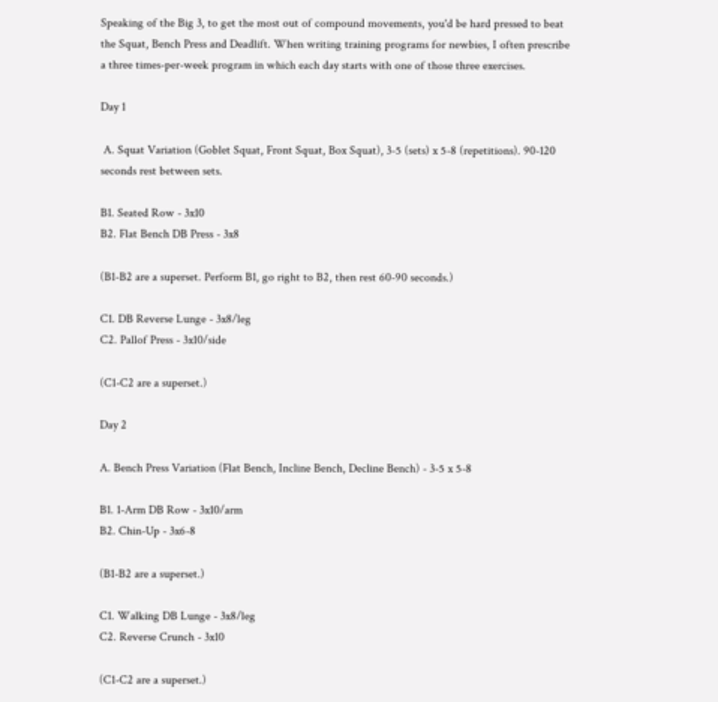Speaking of the Big 3, to get the most out of compound movements, you'd be hard pressed to beat the Squat, Bench Press and Deadlift. When writing training programs for newbies, I often prescribe a three times-per-week program in which each day starts with one of those three exercises.

Day 1

 A. Squat Variation (Goblet Squat, Front Squat, Box Squat), 3-5 (sets) x 5-8 (repetitions). 90-120 seconds rest between sets.

B1. Seated Row - 3x10
B2. Flat Bench DB Press - 3x8

(B1-B2 are a superset. Perform B1, go right to B2, then rest 60-90 seconds.)

C1. DB Reverse Lunge - 3x8/leg
C2. Pallof Press - 3x10/side

(C1-C2 are a superset.)

Day 2

A. Bench Press Variation (Flat Bench, Incline Bench, Decline Bench) - 3-5 x 5-8

B1. 1-Arm DB Row - 3x10/arm
B2. Chin-Up - 3x6-8

(B1-B2 are a superset.)

C1. Walking DB Lunge - 3x8/leg
C2. Reverse Crunch - 3x10

(C1-C2 are a superset.)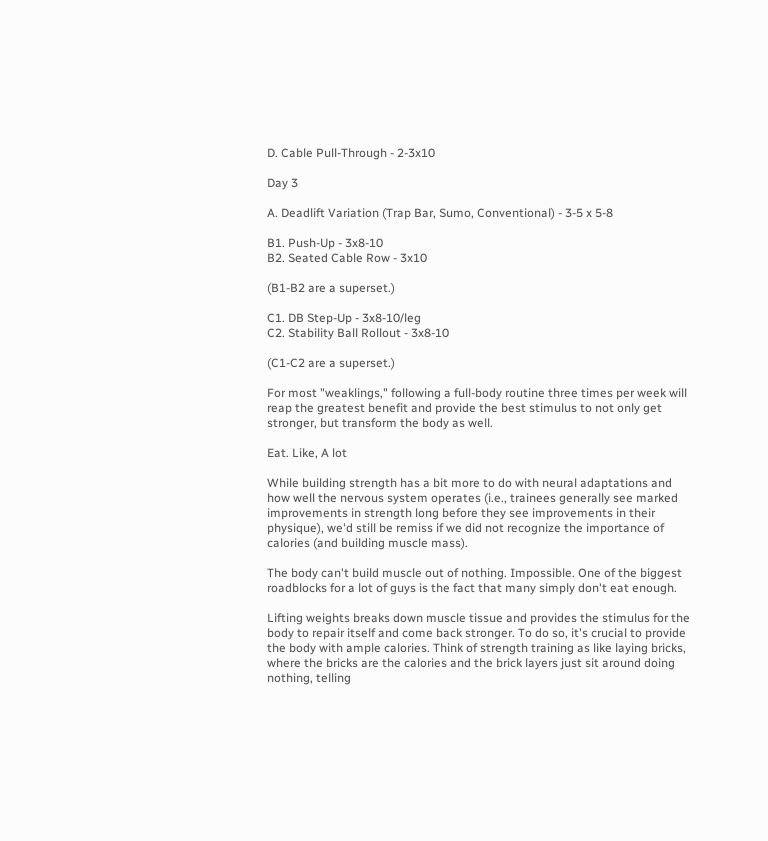D. Cable Pull-Through - 2-3x10

Day 3

A. Deadlift Variation (Trap Bar, Sumo, Conventional) - 3-5 x 5-8

B1. Push-Up - 3x8-10
B2. Seated Cable Row - 3x10

(B1-B2 are a superset.)

C1. DB Step-Up - 3x8-10/leg
C2. Stability Ball Rollout - 3x8-10

(C1-C2 are a superset.)

For most "weaklings," following a full-body routine three times per week will reap the greatest benefit and provide the best stimulus to not only get stronger, but transform the body as well.

Eat. Like, A lot

While building strength has a bit more to do with neural adaptations and how well the nervous system operates (i.e., trainees generally see marked improvements in strength long before they see improvements in their physique), we'd still be remiss if we did not recognize the importance of calories (and building muscle mass).

The body can't build muscle out of nothing. Impossible. One of the biggest roadblocks for a lot of guys is the fact that many simply don't eat enough.

Lifting weights breaks down muscle tissue and provides the stimulus for the body to repair itself and come back stronger. To do so, it's crucial to provide the body with ample calories. Think of strength training as like laying bricks, where the bricks are the calories and the brick layers just sit around doing nothing, telling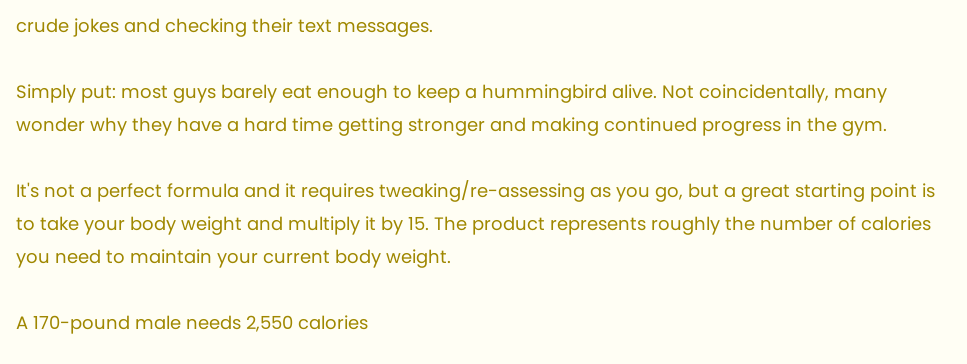crude jokes and checking their text messages.

Simply put: most guys barely eat enough to keep a hummingbird alive. Not coincidentally, many wonder why they have a hard time getting stronger and making continued progress in the gym.

It's not a perfect formula and it requires tweaking/re-assessing as you go, but a great starting point is to take your body weight and multiply it by 15. The product represents roughly the number of calories you need to maintain your current body weight.

A 170-pound male needs 2,550 calories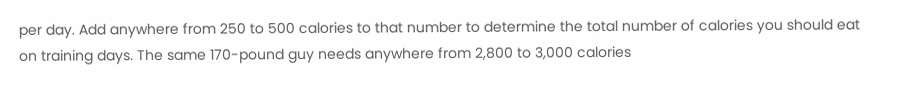per day. Add anywhere from 250 to 500 calories to that number to determine the total number of calories you should eat on training days. The same 170-pound guy needs anywhere from 2,800 to 3,000 calories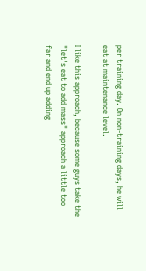per training day. On non-training days, he will eat at maintenance level.

I like this approach, because some guys take the "let's eat to add mass" approach a little too far and end up adding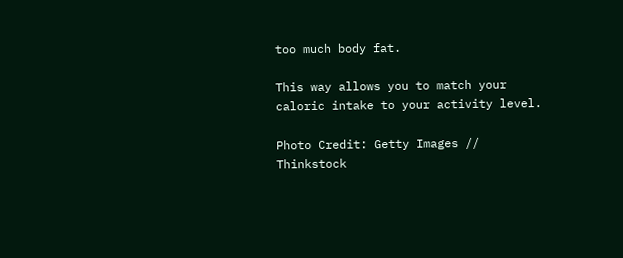too much body fat.

This way allows you to match your caloric intake to your activity level.

Photo Credit: Getty Images // Thinkstock